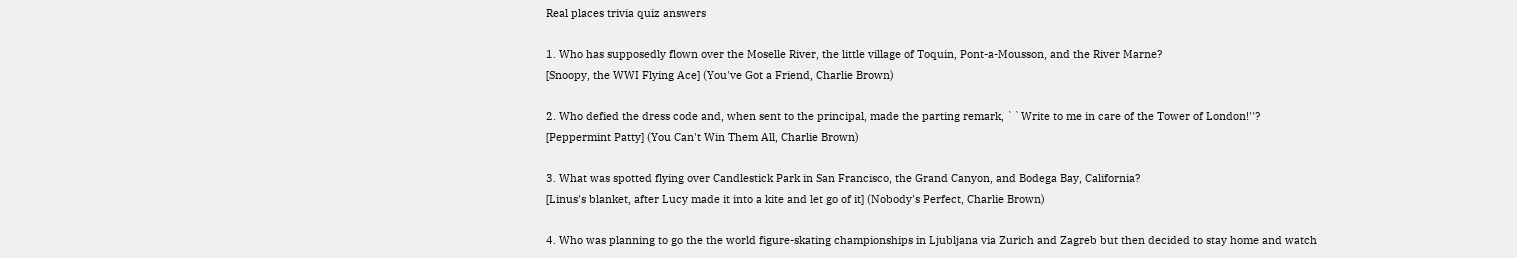Real places trivia quiz answers

1. Who has supposedly flown over the Moselle River, the little village of Toquin, Pont-a-Mousson, and the River Marne?
[Snoopy, the WWI Flying Ace] (You've Got a Friend, Charlie Brown)

2. Who defied the dress code and, when sent to the principal, made the parting remark, ``Write to me in care of the Tower of London!''?
[Peppermint Patty] (You Can't Win Them All, Charlie Brown)

3. What was spotted flying over Candlestick Park in San Francisco, the Grand Canyon, and Bodega Bay, California?
[Linus's blanket, after Lucy made it into a kite and let go of it] (Nobody's Perfect, Charlie Brown)

4. Who was planning to go the the world figure-skating championships in Ljubljana via Zurich and Zagreb but then decided to stay home and watch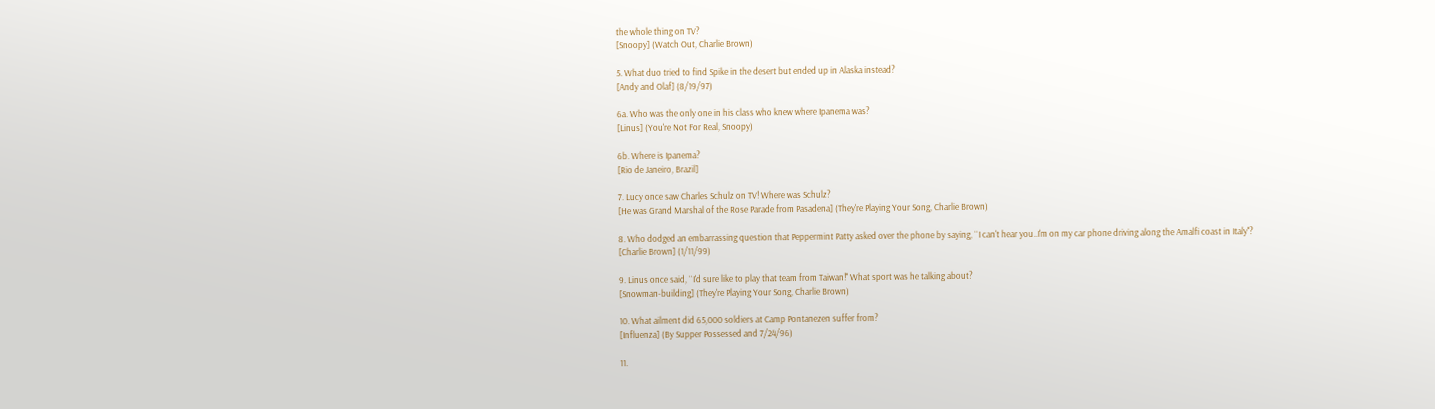the whole thing on TV?
[Snoopy] (Watch Out, Charlie Brown)

5. What duo tried to find Spike in the desert but ended up in Alaska instead?
[Andy and Olaf] (8/19/97)

6a. Who was the only one in his class who knew where Ipanema was?
[Linus] (You're Not For Real, Snoopy)

6b. Where is Ipanema?
[Rio de Janeiro, Brazil]

7. Lucy once saw Charles Schulz on TV! Where was Schulz?
[He was Grand Marshal of the Rose Parade from Pasadena] (They're Playing Your Song, Charlie Brown)

8. Who dodged an embarrassing question that Peppermint Patty asked over the phone by saying, ``I can't hear you..I'm on my car phone driving along the Amalfi coast in Italy''?
[Charlie Brown] (1/11/99)

9. Linus once said, ``I'd sure like to play that team from Taiwan!'' What sport was he talking about?
[Snowman-building] (They're Playing Your Song, Charlie Brown)

10. What ailment did 65,000 soldiers at Camp Pontanezen suffer from?
[Influenza] (By Supper Possessed and 7/24/96)

11.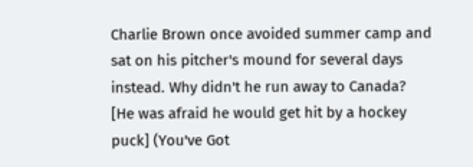Charlie Brown once avoided summer camp and sat on his pitcher's mound for several days instead. Why didn't he run away to Canada?
[He was afraid he would get hit by a hockey puck] (You've Got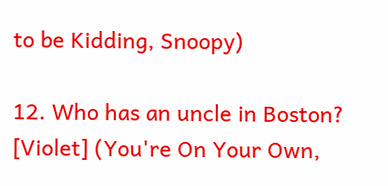to be Kidding, Snoopy)

12. Who has an uncle in Boston?
[Violet] (You're On Your Own,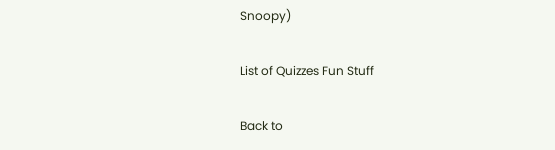Snoopy)

List of Quizzes Fun Stuff

Back to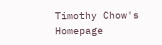Timothy Chow's Homepage